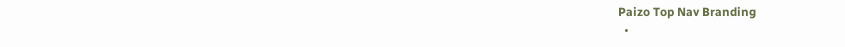Paizo Top Nav Branding
  •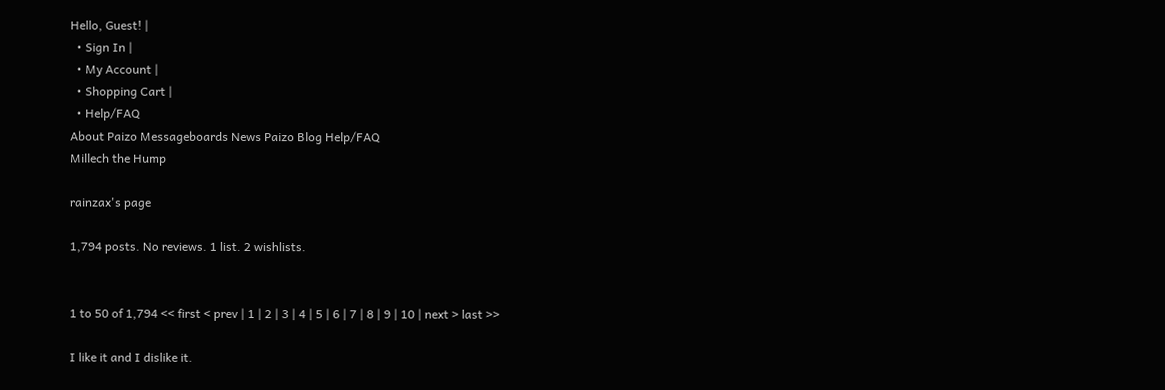Hello, Guest! |
  • Sign In |
  • My Account |
  • Shopping Cart |
  • Help/FAQ
About Paizo Messageboards News Paizo Blog Help/FAQ
Millech the Hump

rainzax's page

1,794 posts. No reviews. 1 list. 2 wishlists.


1 to 50 of 1,794 << first < prev | 1 | 2 | 3 | 4 | 5 | 6 | 7 | 8 | 9 | 10 | next > last >>

I like it and I dislike it.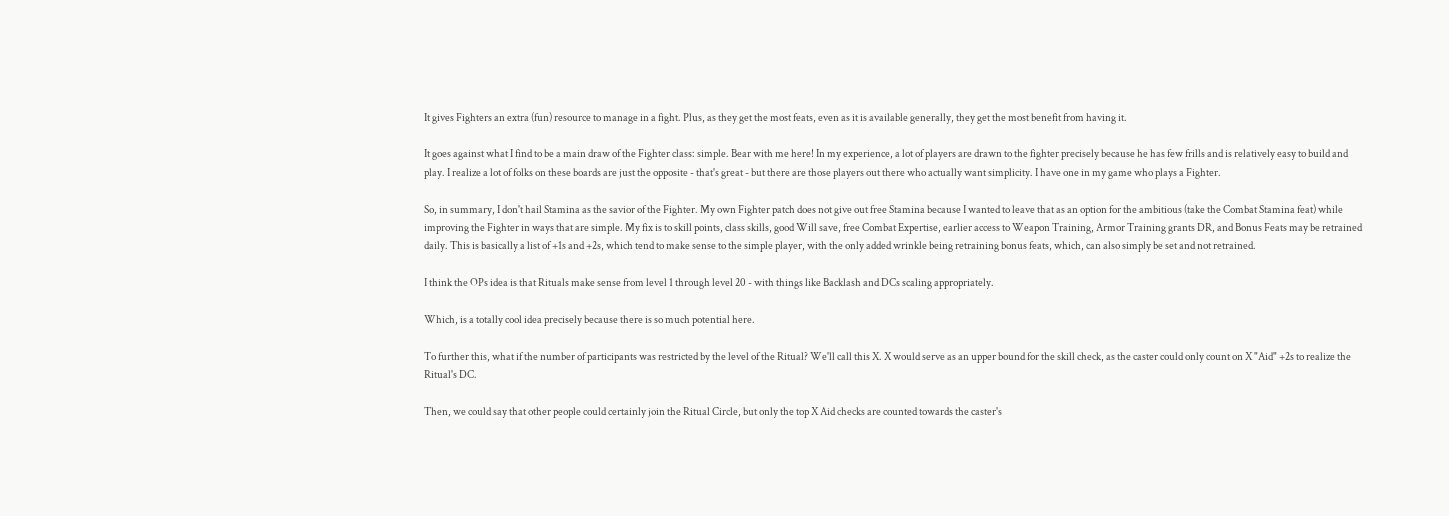It gives Fighters an extra (fun) resource to manage in a fight. Plus, as they get the most feats, even as it is available generally, they get the most benefit from having it.

It goes against what I find to be a main draw of the Fighter class: simple. Bear with me here! In my experience, a lot of players are drawn to the fighter precisely because he has few frills and is relatively easy to build and play. I realize a lot of folks on these boards are just the opposite - that's great - but there are those players out there who actually want simplicity. I have one in my game who plays a Fighter.

So, in summary, I don't hail Stamina as the savior of the Fighter. My own Fighter patch does not give out free Stamina because I wanted to leave that as an option for the ambitious (take the Combat Stamina feat) while improving the Fighter in ways that are simple. My fix is to skill points, class skills, good Will save, free Combat Expertise, earlier access to Weapon Training, Armor Training grants DR, and Bonus Feats may be retrained daily. This is basically a list of +1s and +2s, which tend to make sense to the simple player, with the only added wrinkle being retraining bonus feats, which, can also simply be set and not retrained.

I think the OPs idea is that Rituals make sense from level 1 through level 20 - with things like Backlash and DCs scaling appropriately.

Which, is a totally cool idea precisely because there is so much potential here.

To further this, what if the number of participants was restricted by the level of the Ritual? We'll call this X. X would serve as an upper bound for the skill check, as the caster could only count on X "Aid" +2s to realize the Ritual's DC.

Then, we could say that other people could certainly join the Ritual Circle, but only the top X Aid checks are counted towards the caster's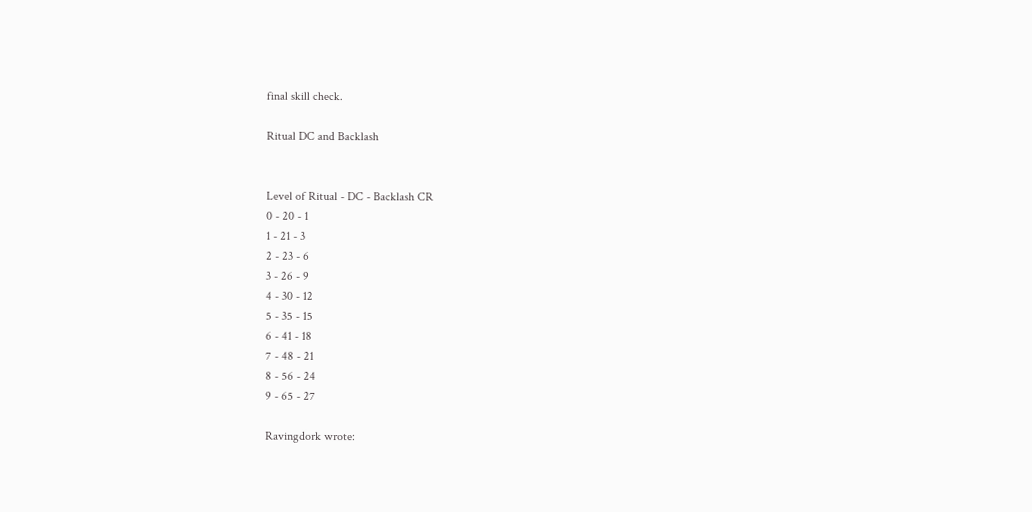final skill check.

Ritual DC and Backlash


Level of Ritual - DC - Backlash CR
0 - 20 - 1
1 - 21 - 3
2 - 23 - 6
3 - 26 - 9
4 - 30 - 12
5 - 35 - 15
6 - 41 - 18
7 - 48 - 21
8 - 56 - 24
9 - 65 - 27

Ravingdork wrote: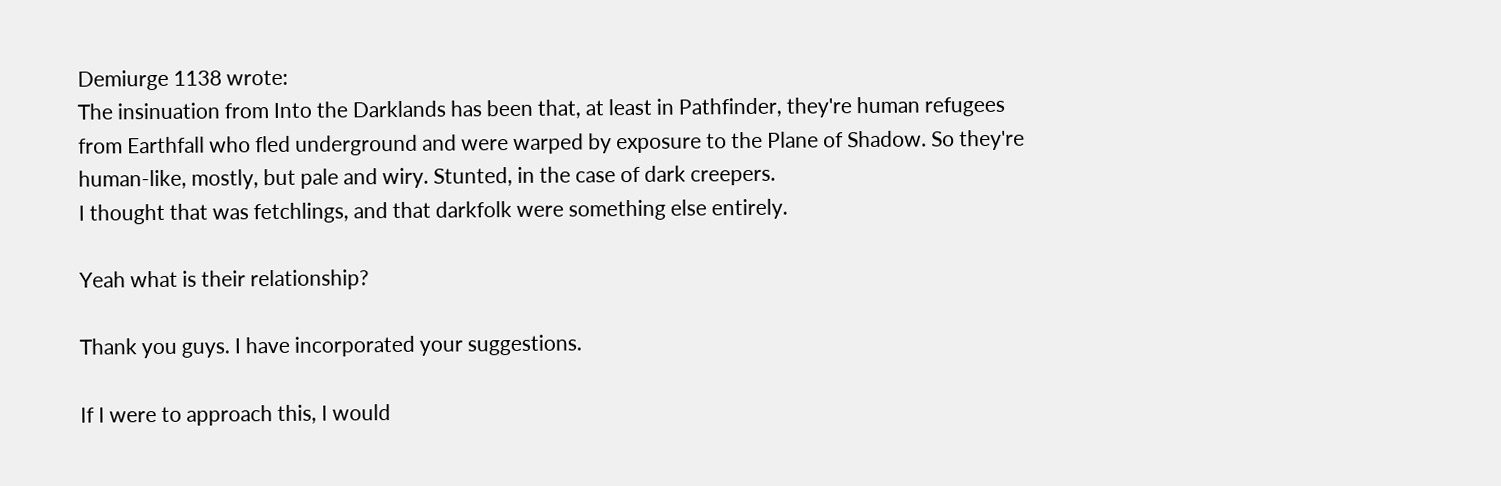Demiurge 1138 wrote:
The insinuation from Into the Darklands has been that, at least in Pathfinder, they're human refugees from Earthfall who fled underground and were warped by exposure to the Plane of Shadow. So they're human-like, mostly, but pale and wiry. Stunted, in the case of dark creepers.
I thought that was fetchlings, and that darkfolk were something else entirely.

Yeah what is their relationship?

Thank you guys. I have incorporated your suggestions.

If I were to approach this, I would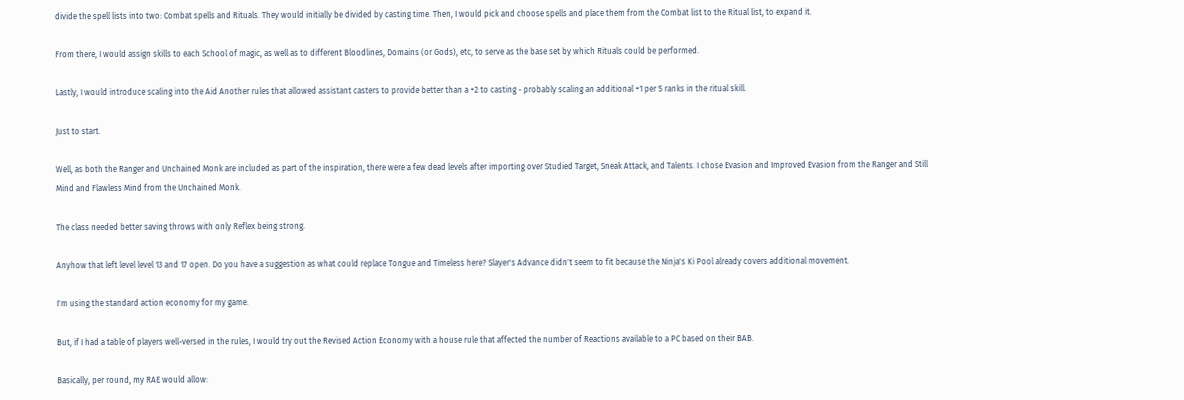divide the spell lists into two: Combat spells and Rituals. They would initially be divided by casting time. Then, I would pick and choose spells and place them from the Combat list to the Ritual list, to expand it.

From there, I would assign skills to each School of magic, as well as to different Bloodlines, Domains (or Gods), etc, to serve as the base set by which Rituals could be performed.

Lastly, I would introduce scaling into the Aid Another rules that allowed assistant casters to provide better than a +2 to casting - probably scaling an additional +1 per 5 ranks in the ritual skill.

Just to start.

Well, as both the Ranger and Unchained Monk are included as part of the inspiration, there were a few dead levels after importing over Studied Target, Sneak Attack, and Talents. I chose Evasion and Improved Evasion from the Ranger and Still Mind and Flawless Mind from the Unchained Monk.

The class needed better saving throws with only Reflex being strong.

Anyhow that left level level 13 and 17 open. Do you have a suggestion as what could replace Tongue and Timeless here? Slayer's Advance didn't seem to fit because the Ninja's Ki Pool already covers additional movement.

I'm using the standard action economy for my game.

But, if I had a table of players well-versed in the rules, I would try out the Revised Action Economy with a house rule that affected the number of Reactions available to a PC based on their BAB.

Basically, per round, my RAE would allow: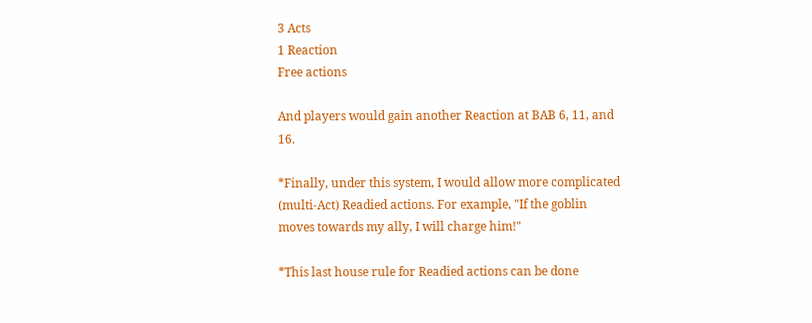3 Acts
1 Reaction
Free actions

And players would gain another Reaction at BAB 6, 11, and 16.

*Finally, under this system, I would allow more complicated (multi-Act) Readied actions. For example, "If the goblin moves towards my ally, I will charge him!"

*This last house rule for Readied actions can be done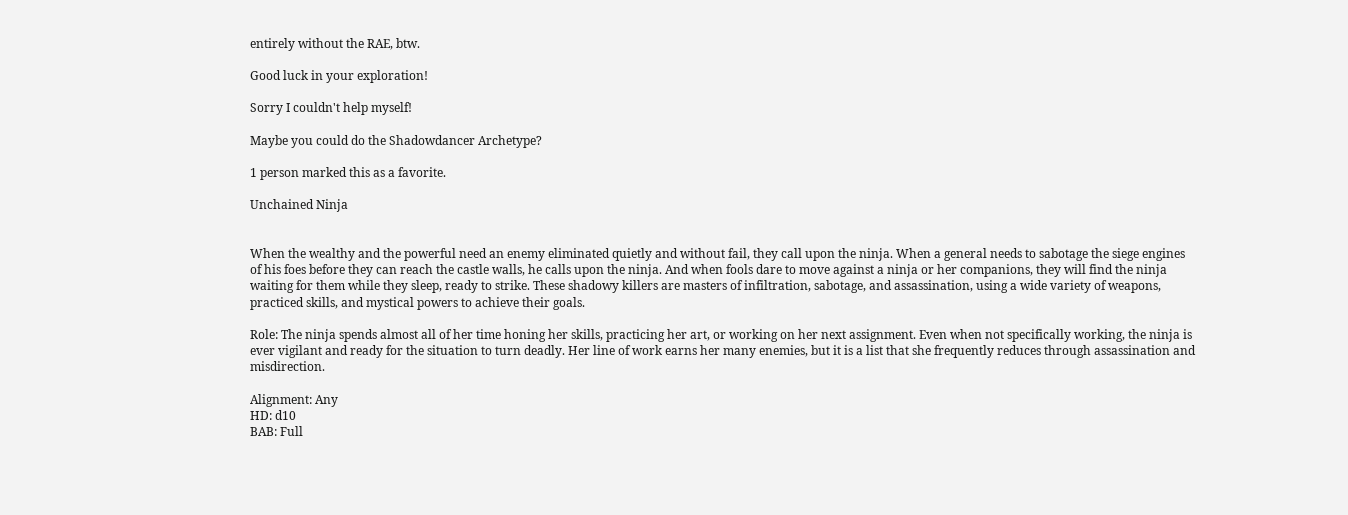entirely without the RAE, btw.

Good luck in your exploration!

Sorry I couldn't help myself!

Maybe you could do the Shadowdancer Archetype?

1 person marked this as a favorite.

Unchained Ninja


When the wealthy and the powerful need an enemy eliminated quietly and without fail, they call upon the ninja. When a general needs to sabotage the siege engines of his foes before they can reach the castle walls, he calls upon the ninja. And when fools dare to move against a ninja or her companions, they will find the ninja waiting for them while they sleep, ready to strike. These shadowy killers are masters of infiltration, sabotage, and assassination, using a wide variety of weapons, practiced skills, and mystical powers to achieve their goals.

Role: The ninja spends almost all of her time honing her skills, practicing her art, or working on her next assignment. Even when not specifically working, the ninja is ever vigilant and ready for the situation to turn deadly. Her line of work earns her many enemies, but it is a list that she frequently reduces through assassination and misdirection.

Alignment: Any
HD: d10
BAB: Full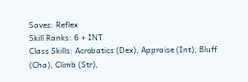Saves: Reflex
Skill Ranks: 6 + INT
Class Skills: Acrobatics (Dex), Appraise (Int), Bluff (Cha), Climb (Str),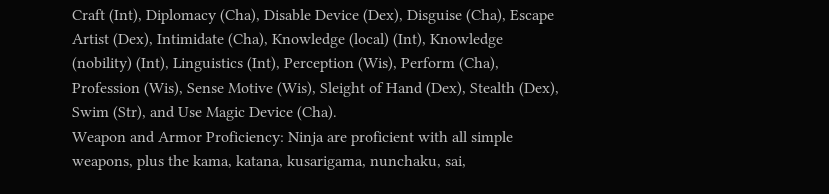Craft (Int), Diplomacy (Cha), Disable Device (Dex), Disguise (Cha), Escape Artist (Dex), Intimidate (Cha), Knowledge (local) (Int), Knowledge (nobility) (Int), Linguistics (Int), Perception (Wis), Perform (Cha), Profession (Wis), Sense Motive (Wis), Sleight of Hand (Dex), Stealth (Dex), Swim (Str), and Use Magic Device (Cha).
Weapon and Armor Proficiency: Ninja are proficient with all simple weapons, plus the kama, katana, kusarigama, nunchaku, sai,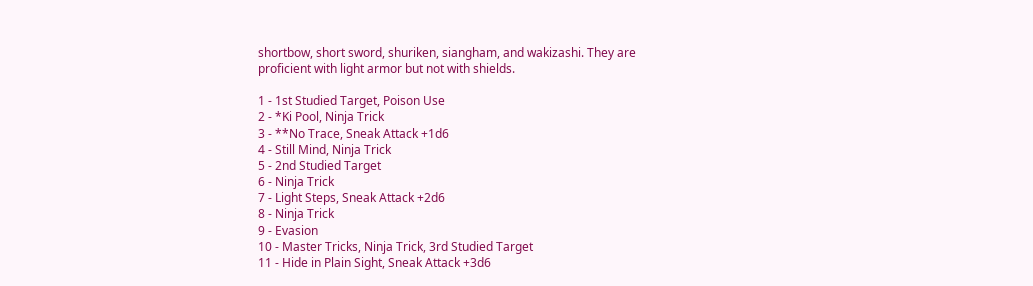shortbow, short sword, shuriken, siangham, and wakizashi. They are proficient with light armor but not with shields.

1 - 1st Studied Target, Poison Use
2 - *Ki Pool, Ninja Trick
3 - **No Trace, Sneak Attack +1d6
4 - Still Mind, Ninja Trick
5 - 2nd Studied Target
6 - Ninja Trick
7 - Light Steps, Sneak Attack +2d6
8 - Ninja Trick
9 - Evasion
10 - Master Tricks, Ninja Trick, 3rd Studied Target
11 - Hide in Plain Sight, Sneak Attack +3d6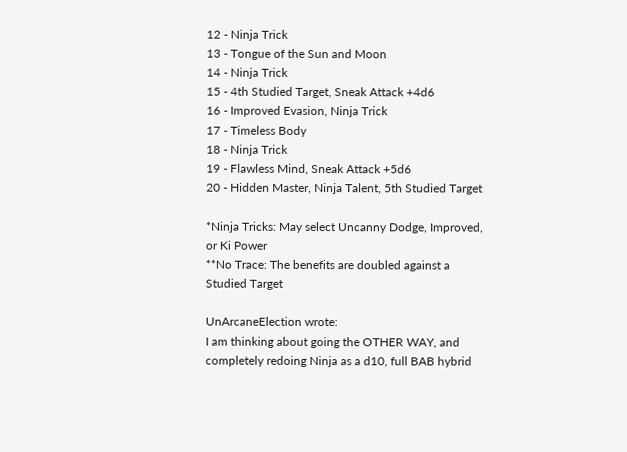12 - Ninja Trick
13 - Tongue of the Sun and Moon
14 - Ninja Trick
15 - 4th Studied Target, Sneak Attack +4d6
16 - Improved Evasion, Ninja Trick
17 - Timeless Body
18 - Ninja Trick
19 - Flawless Mind, Sneak Attack +5d6
20 - Hidden Master, Ninja Talent, 5th Studied Target

*Ninja Tricks: May select Uncanny Dodge, Improved, or Ki Power
**No Trace: The benefits are doubled against a Studied Target

UnArcaneElection wrote:
I am thinking about going the OTHER WAY, and completely redoing Ninja as a d10, full BAB hybrid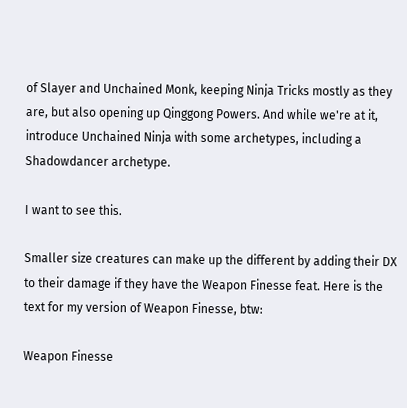of Slayer and Unchained Monk, keeping Ninja Tricks mostly as they are, but also opening up Qinggong Powers. And while we're at it, introduce Unchained Ninja with some archetypes, including a Shadowdancer archetype.

I want to see this.

Smaller size creatures can make up the different by adding their DX to their damage if they have the Weapon Finesse feat. Here is the text for my version of Weapon Finesse, btw:

Weapon Finesse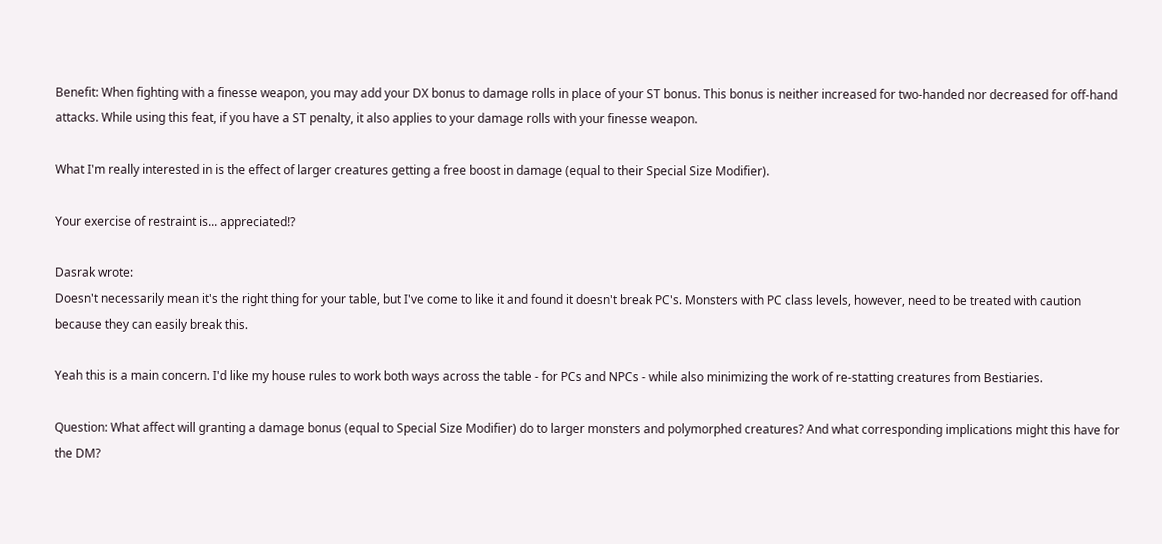Benefit: When fighting with a finesse weapon, you may add your DX bonus to damage rolls in place of your ST bonus. This bonus is neither increased for two-handed nor decreased for off-hand attacks. While using this feat, if you have a ST penalty, it also applies to your damage rolls with your finesse weapon.

What I'm really interested in is the effect of larger creatures getting a free boost in damage (equal to their Special Size Modifier).

Your exercise of restraint is... appreciated!?

Dasrak wrote:
Doesn't necessarily mean it's the right thing for your table, but I've come to like it and found it doesn't break PC's. Monsters with PC class levels, however, need to be treated with caution because they can easily break this.

Yeah this is a main concern. I'd like my house rules to work both ways across the table - for PCs and NPCs - while also minimizing the work of re-statting creatures from Bestiaries.

Question: What affect will granting a damage bonus (equal to Special Size Modifier) do to larger monsters and polymorphed creatures? And what corresponding implications might this have for the DM?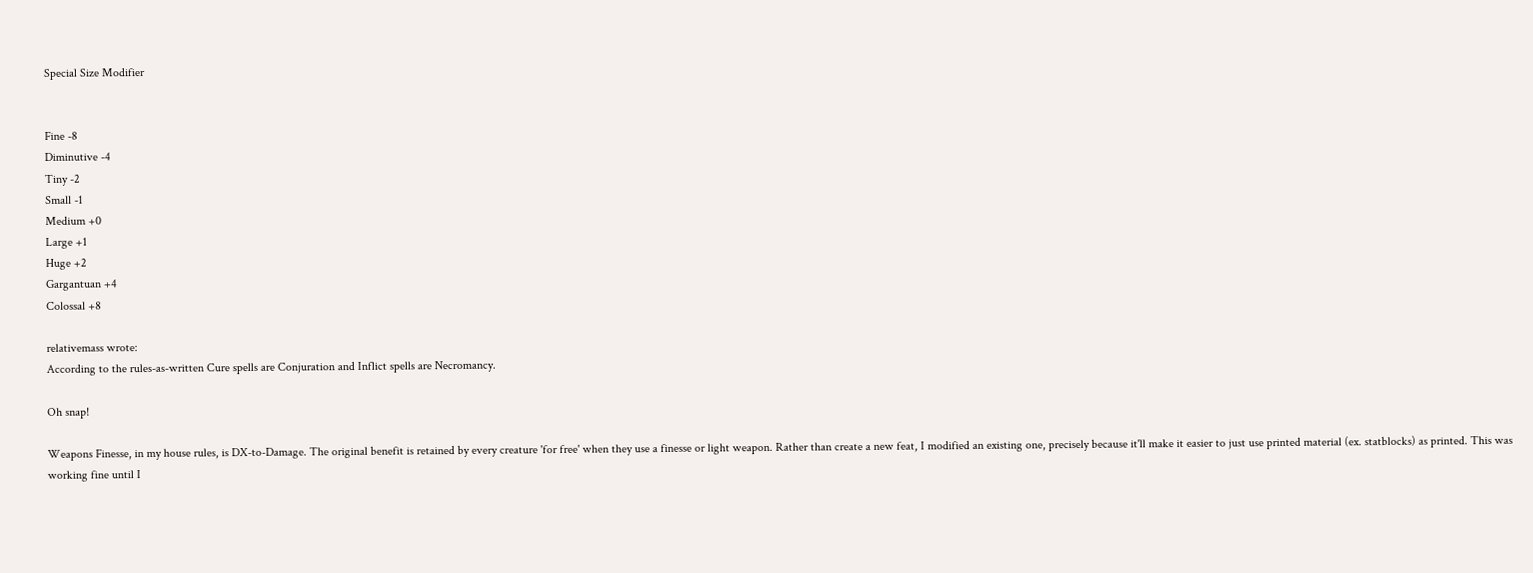Special Size Modifier


Fine -8
Diminutive -4
Tiny -2
Small -1
Medium +0
Large +1
Huge +2
Gargantuan +4
Colossal +8

relativemass wrote:
According to the rules-as-written Cure spells are Conjuration and Inflict spells are Necromancy.

Oh snap!

Weapons Finesse, in my house rules, is DX-to-Damage. The original benefit is retained by every creature 'for free' when they use a finesse or light weapon. Rather than create a new feat, I modified an existing one, precisely because it'll make it easier to just use printed material (ex. statblocks) as printed. This was working fine until I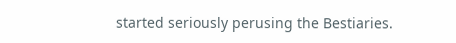started seriously perusing the Bestiaries.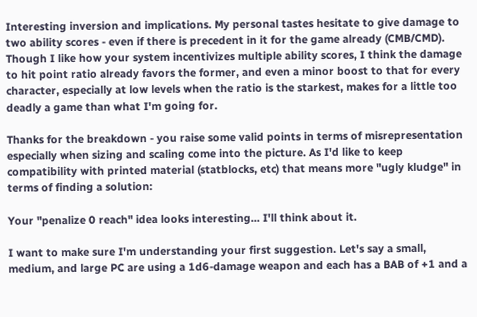Interesting inversion and implications. My personal tastes hesitate to give damage to two ability scores - even if there is precedent in it for the game already (CMB/CMD). Though I like how your system incentivizes multiple ability scores, I think the damage to hit point ratio already favors the former, and even a minor boost to that for every character, especially at low levels when the ratio is the starkest, makes for a little too deadly a game than what I'm going for.

Thanks for the breakdown - you raise some valid points in terms of misrepresentation especially when sizing and scaling come into the picture. As I'd like to keep compatibility with printed material (statblocks, etc) that means more "ugly kludge" in terms of finding a solution:

Your "penalize 0 reach" idea looks interesting... I'll think about it.

I want to make sure I'm understanding your first suggestion. Let's say a small, medium, and large PC are using a 1d6-damage weapon and each has a BAB of +1 and a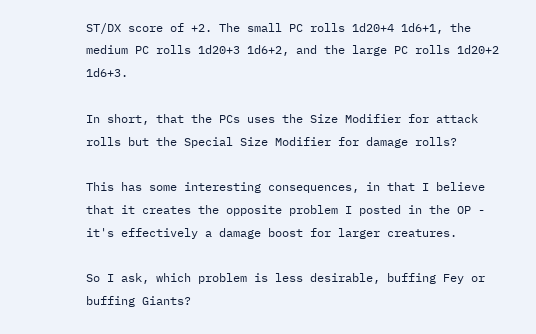ST/DX score of +2. The small PC rolls 1d20+4 1d6+1, the medium PC rolls 1d20+3 1d6+2, and the large PC rolls 1d20+2 1d6+3.

In short, that the PCs uses the Size Modifier for attack rolls but the Special Size Modifier for damage rolls?

This has some interesting consequences, in that I believe that it creates the opposite problem I posted in the OP - it's effectively a damage boost for larger creatures.

So I ask, which problem is less desirable, buffing Fey or buffing Giants?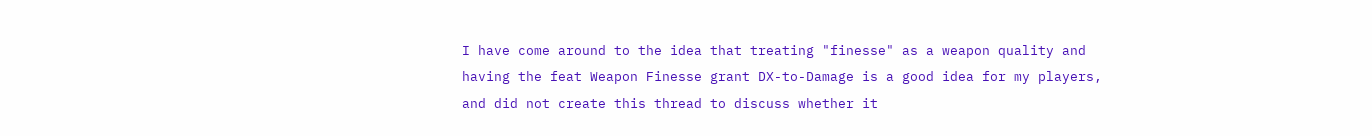I have come around to the idea that treating "finesse" as a weapon quality and having the feat Weapon Finesse grant DX-to-Damage is a good idea for my players, and did not create this thread to discuss whether it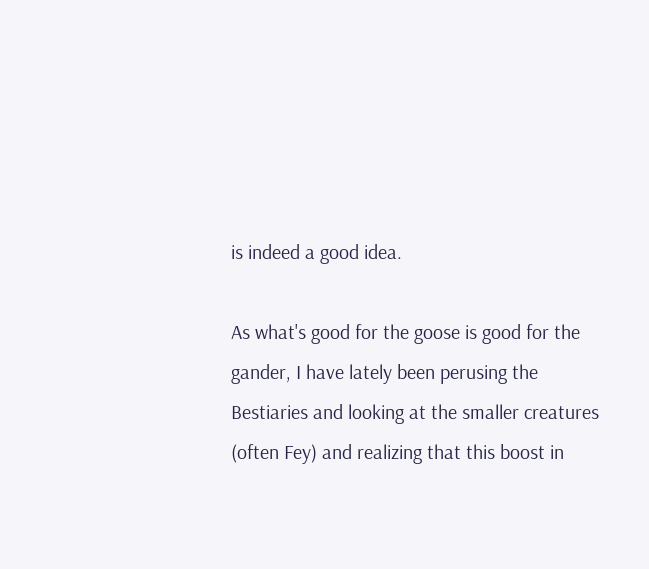is indeed a good idea.

As what's good for the goose is good for the gander, I have lately been perusing the Bestiaries and looking at the smaller creatures (often Fey) and realizing that this boost in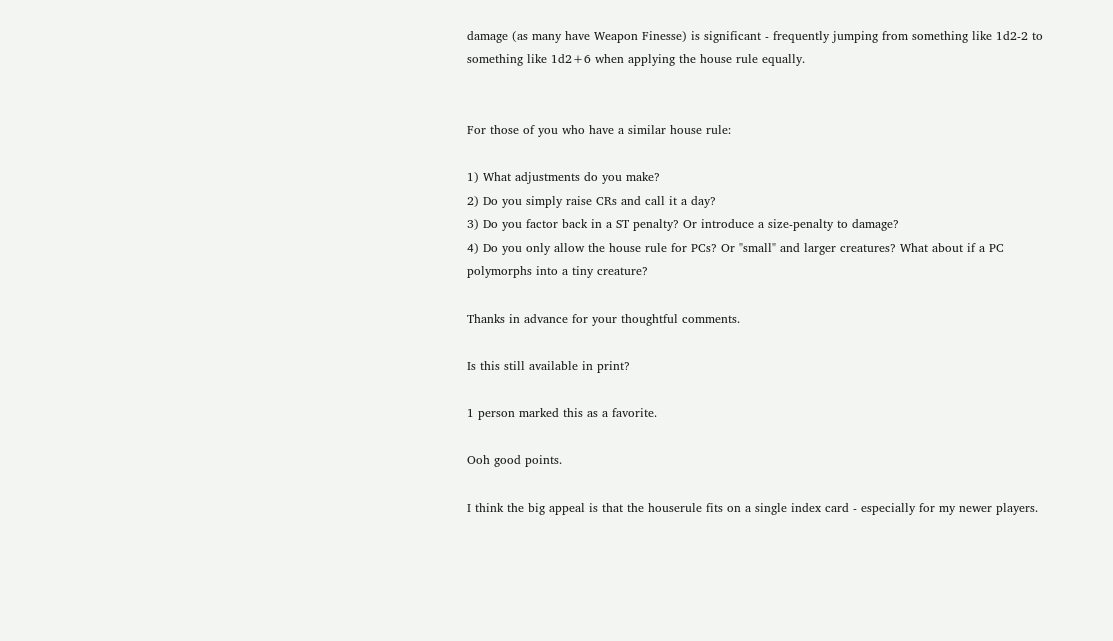damage (as many have Weapon Finesse) is significant - frequently jumping from something like 1d2-2 to something like 1d2+6 when applying the house rule equally.


For those of you who have a similar house rule:

1) What adjustments do you make?
2) Do you simply raise CRs and call it a day?
3) Do you factor back in a ST penalty? Or introduce a size-penalty to damage?
4) Do you only allow the house rule for PCs? Or "small" and larger creatures? What about if a PC polymorphs into a tiny creature?

Thanks in advance for your thoughtful comments.

Is this still available in print?

1 person marked this as a favorite.

Ooh good points.

I think the big appeal is that the houserule fits on a single index card - especially for my newer players.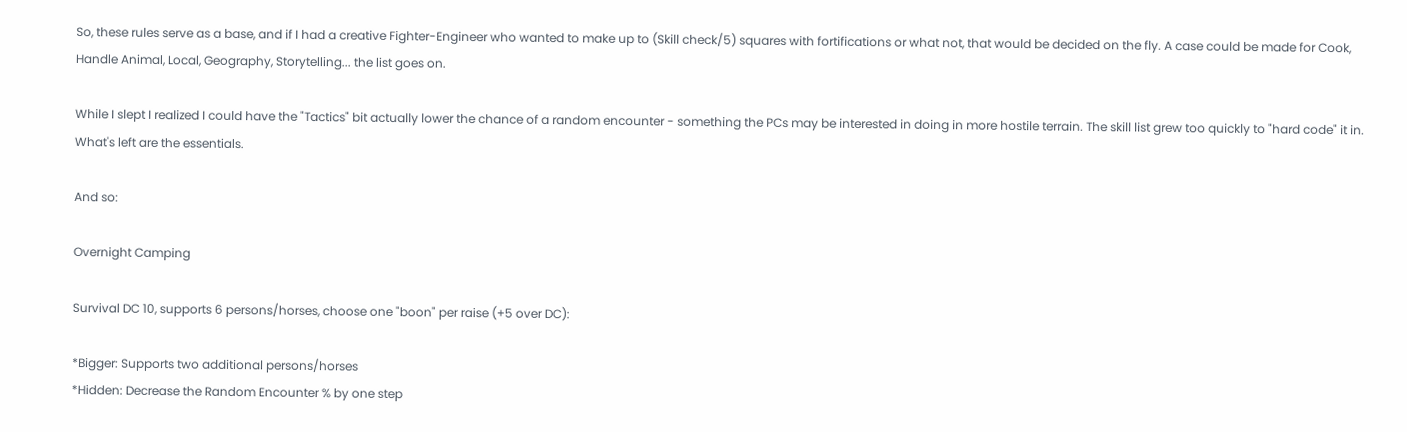So, these rules serve as a base, and if I had a creative Fighter-Engineer who wanted to make up to (Skill check/5) squares with fortifications or what not, that would be decided on the fly. A case could be made for Cook, Handle Animal, Local, Geography, Storytelling... the list goes on.

While I slept I realized I could have the "Tactics" bit actually lower the chance of a random encounter - something the PCs may be interested in doing in more hostile terrain. The skill list grew too quickly to "hard code" it in. What's left are the essentials.

And so:

Overnight Camping

Survival DC 10, supports 6 persons/horses, choose one "boon" per raise (+5 over DC):

*Bigger: Supports two additional persons/horses
*Hidden: Decrease the Random Encounter % by one step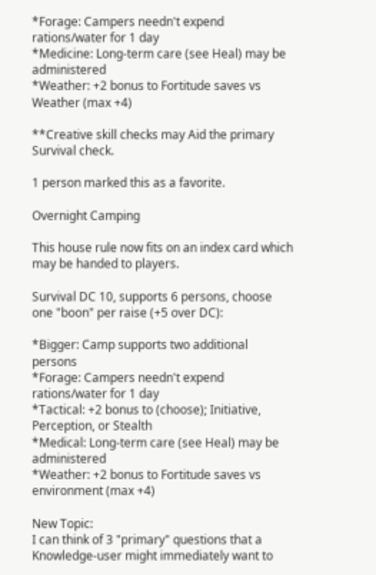*Forage: Campers needn't expend rations/water for 1 day
*Medicine: Long-term care (see Heal) may be administered
*Weather: +2 bonus to Fortitude saves vs Weather (max +4)

**Creative skill checks may Aid the primary Survival check.

1 person marked this as a favorite.

Overnight Camping

This house rule now fits on an index card which may be handed to players.

Survival DC 10, supports 6 persons, choose one "boon" per raise (+5 over DC):

*Bigger: Camp supports two additional persons
*Forage: Campers needn't expend rations/water for 1 day
*Tactical: +2 bonus to (choose); Initiative, Perception, or Stealth
*Medical: Long-term care (see Heal) may be administered
*Weather: +2 bonus to Fortitude saves vs environment (max +4)

New Topic:
I can think of 3 "primary" questions that a Knowledge-user might immediately want to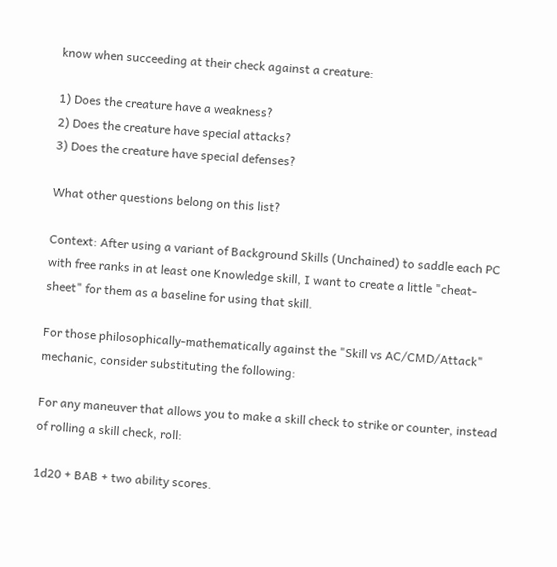know when succeeding at their check against a creature:

1) Does the creature have a weakness?
2) Does the creature have special attacks?
3) Does the creature have special defenses?

What other questions belong on this list?

Context: After using a variant of Background Skills (Unchained) to saddle each PC with free ranks in at least one Knowledge skill, I want to create a little "cheat-sheet" for them as a baseline for using that skill.

For those philosophically-mathematically against the "Skill vs AC/CMD/Attack" mechanic, consider substituting the following:

For any maneuver that allows you to make a skill check to strike or counter, instead of rolling a skill check, roll:

1d20 + BAB + two ability scores.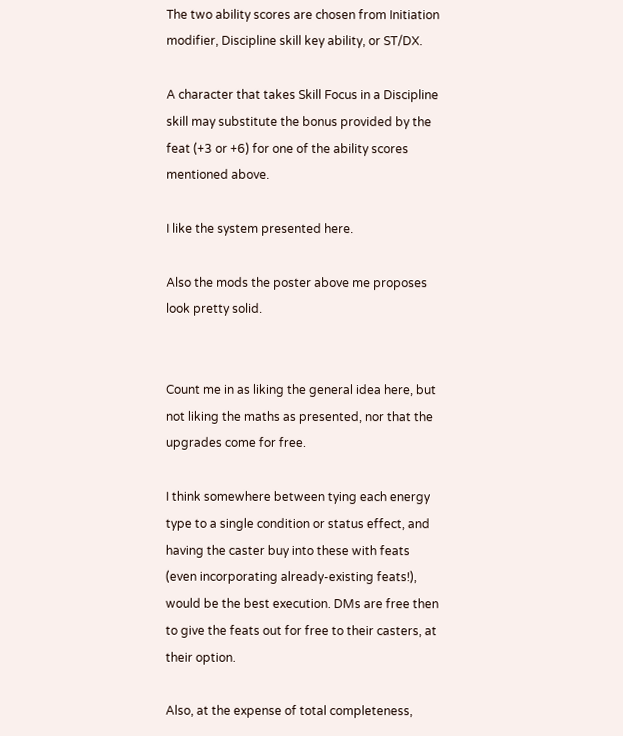The two ability scores are chosen from Initiation modifier, Discipline skill key ability, or ST/DX.

A character that takes Skill Focus in a Discipline skill may substitute the bonus provided by the feat (+3 or +6) for one of the ability scores mentioned above.

I like the system presented here.

Also the mods the poster above me proposes look pretty solid.


Count me in as liking the general idea here, but not liking the maths as presented, nor that the upgrades come for free.

I think somewhere between tying each energy type to a single condition or status effect, and having the caster buy into these with feats (even incorporating already-existing feats!), would be the best execution. DMs are free then to give the feats out for free to their casters, at their option.

Also, at the expense of total completeness,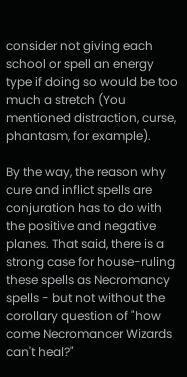consider not giving each school or spell an energy type if doing so would be too much a stretch (You mentioned distraction, curse, phantasm, for example).

By the way, the reason why cure and inflict spells are conjuration has to do with the positive and negative planes. That said, there is a strong case for house-ruling these spells as Necromancy spells - but not without the corollary question of "how come Necromancer Wizards can't heal?"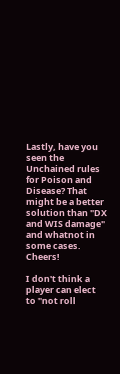Lastly, have you seen the Unchained rules for Poison and Disease? That might be a better solution than "DX and WIS damage" and whatnot in some cases. Cheers!

I don't think a player can elect to "not roll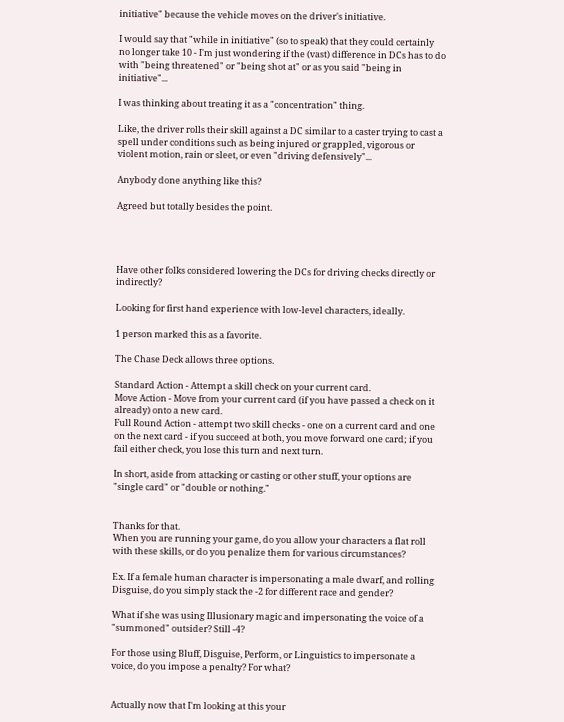initiative" because the vehicle moves on the driver's initiative.

I would say that "while in initiative" (so to speak) that they could certainly no longer take 10 - I'm just wondering if the (vast) difference in DCs has to do with "being threatened" or "being shot at" or as you said "being in initiative"...

I was thinking about treating it as a "concentration" thing.

Like, the driver rolls their skill against a DC similar to a caster trying to cast a spell under conditions such as being injured or grappled, vigorous or violent motion, rain or sleet, or even "driving defensively"...

Anybody done anything like this?

Agreed but totally besides the point.




Have other folks considered lowering the DCs for driving checks directly or indirectly?

Looking for first hand experience with low-level characters, ideally.

1 person marked this as a favorite.

The Chase Deck allows three options.

Standard Action - Attempt a skill check on your current card.
Move Action - Move from your current card (if you have passed a check on it already) onto a new card.
Full Round Action - attempt two skill checks - one on a current card and one on the next card - if you succeed at both, you move forward one card; if you fail either check, you lose this turn and next turn.

In short, aside from attacking or casting or other stuff, your options are "single card" or "double or nothing."


Thanks for that.
When you are running your game, do you allow your characters a flat roll with these skills, or do you penalize them for various circumstances?

Ex. If a female human character is impersonating a male dwarf, and rolling Disguise, do you simply stack the -2 for different race and gender?

What if she was using Illusionary magic and impersonating the voice of a "summoned" outsider? Still -4?

For those using Bluff, Disguise, Perform, or Linguistics to impersonate a voice, do you impose a penalty? For what?


Actually now that I'm looking at this your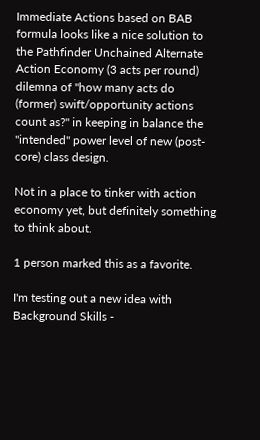Immediate Actions based on BAB formula looks like a nice solution to the Pathfinder Unchained Alternate Action Economy (3 acts per round) dilemna of "how many acts do (former) swift/opportunity actions count as?" in keeping in balance the "intended" power level of new (post-core) class design.

Not in a place to tinker with action economy yet, but definitely something to think about.

1 person marked this as a favorite.

I'm testing out a new idea with Background Skills -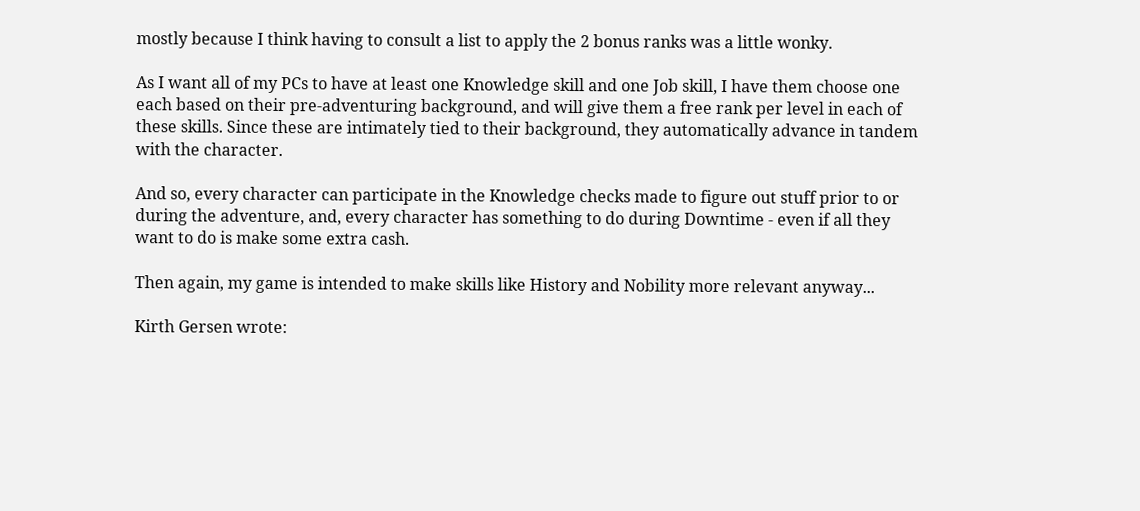mostly because I think having to consult a list to apply the 2 bonus ranks was a little wonky.

As I want all of my PCs to have at least one Knowledge skill and one Job skill, I have them choose one each based on their pre-adventuring background, and will give them a free rank per level in each of these skills. Since these are intimately tied to their background, they automatically advance in tandem with the character.

And so, every character can participate in the Knowledge checks made to figure out stuff prior to or during the adventure, and, every character has something to do during Downtime - even if all they want to do is make some extra cash.

Then again, my game is intended to make skills like History and Nobility more relevant anyway...

Kirth Gersen wrote: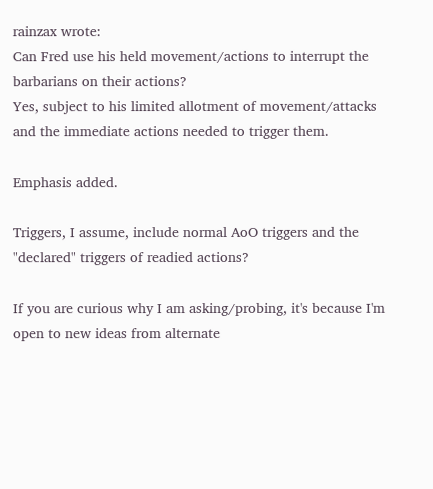rainzax wrote:
Can Fred use his held movement/actions to interrupt the barbarians on their actions?
Yes, subject to his limited allotment of movement/attacks and the immediate actions needed to trigger them.

Emphasis added.

Triggers, I assume, include normal AoO triggers and the "declared" triggers of readied actions?

If you are curious why I am asking/probing, it's because I'm open to new ideas from alternate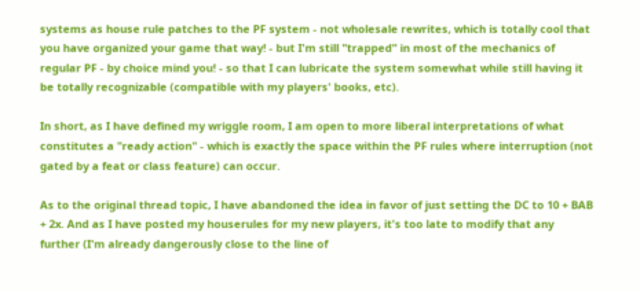systems as house rule patches to the PF system - not wholesale rewrites, which is totally cool that you have organized your game that way! - but I'm still "trapped" in most of the mechanics of regular PF - by choice mind you! - so that I can lubricate the system somewhat while still having it be totally recognizable (compatible with my players' books, etc).

In short, as I have defined my wriggle room, I am open to more liberal interpretations of what constitutes a "ready action" - which is exactly the space within the PF rules where interruption (not gated by a feat or class feature) can occur.

As to the original thread topic, I have abandoned the idea in favor of just setting the DC to 10 + BAB + 2x. And as I have posted my houserules for my new players, it's too late to modify that any further (I'm already dangerously close to the line of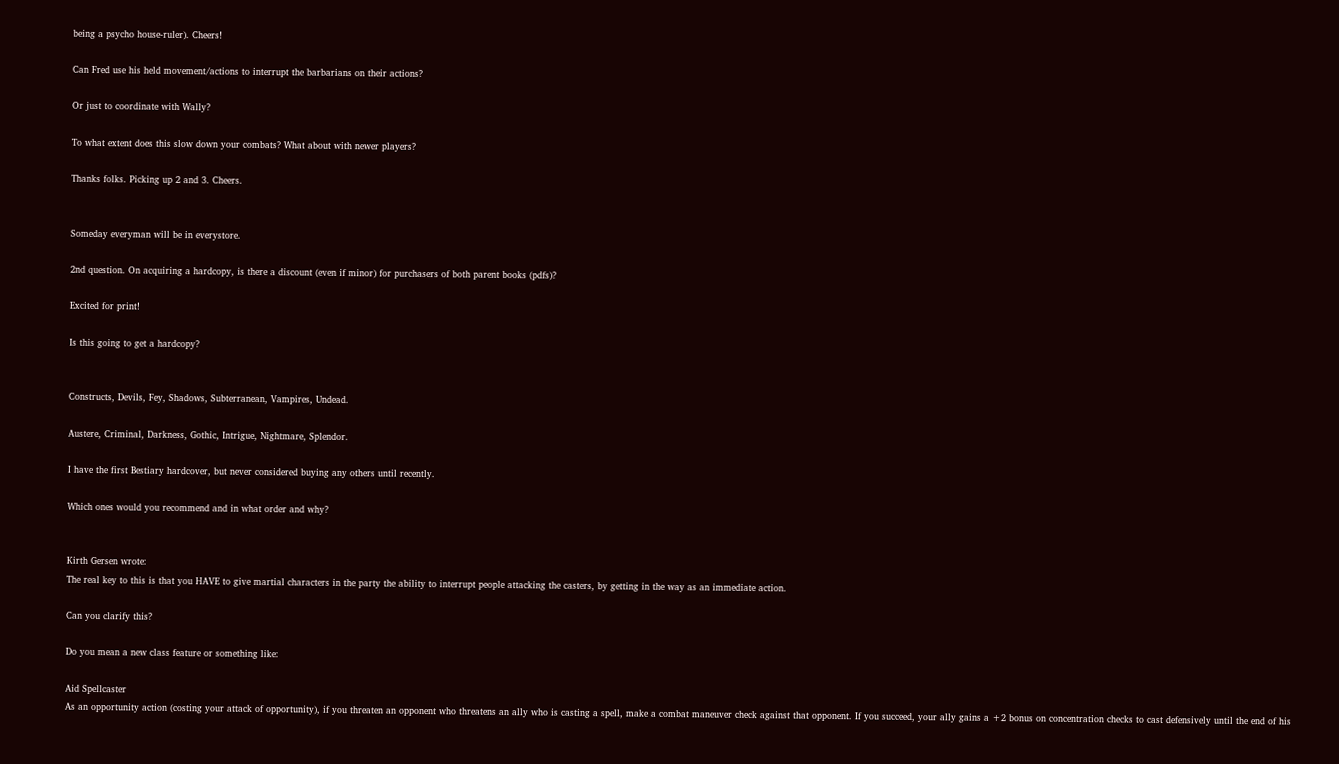being a psycho house-ruler). Cheers!

Can Fred use his held movement/actions to interrupt the barbarians on their actions?

Or just to coordinate with Wally?

To what extent does this slow down your combats? What about with newer players?

Thanks folks. Picking up 2 and 3. Cheers.


Someday everyman will be in everystore.

2nd question. On acquiring a hardcopy, is there a discount (even if minor) for purchasers of both parent books (pdfs)?

Excited for print!

Is this going to get a hardcopy?


Constructs, Devils, Fey, Shadows, Subterranean, Vampires, Undead.

Austere, Criminal, Darkness, Gothic, Intrigue, Nightmare, Splendor.

I have the first Bestiary hardcover, but never considered buying any others until recently.

Which ones would you recommend and in what order and why?


Kirth Gersen wrote:
The real key to this is that you HAVE to give martial characters in the party the ability to interrupt people attacking the casters, by getting in the way as an immediate action.

Can you clarify this?

Do you mean a new class feature or something like:

Aid Spellcaster
As an opportunity action (costing your attack of opportunity), if you threaten an opponent who threatens an ally who is casting a spell, make a combat maneuver check against that opponent. If you succeed, your ally gains a +2 bonus on concentration checks to cast defensively until the end of his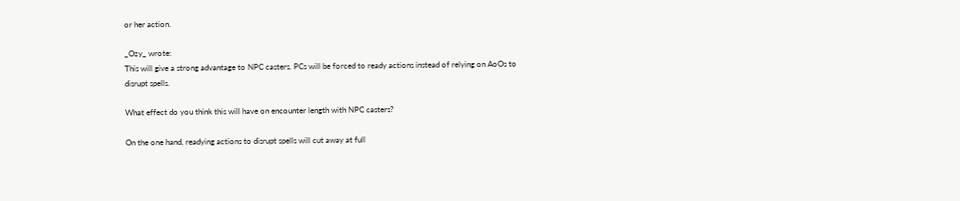or her action.

_Ozy_ wrote:
This will give a strong advantage to NPC casters. PCs will be forced to ready actions instead of relying on AoOs to disrupt spells.

What effect do you think this will have on encounter length with NPC casters?

On the one hand, readying actions to disrupt spells will cut away at full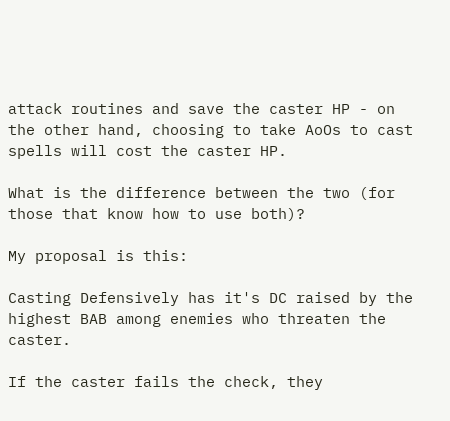attack routines and save the caster HP - on the other hand, choosing to take AoOs to cast spells will cost the caster HP.

What is the difference between the two (for those that know how to use both)?

My proposal is this:

Casting Defensively has it's DC raised by the highest BAB among enemies who threaten the caster.

If the caster fails the check, they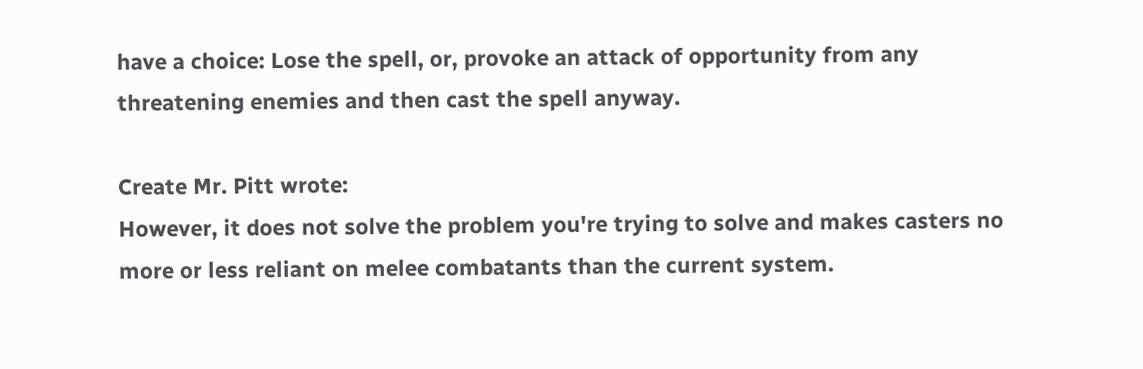have a choice: Lose the spell, or, provoke an attack of opportunity from any threatening enemies and then cast the spell anyway.

Create Mr. Pitt wrote:
However, it does not solve the problem you're trying to solve and makes casters no more or less reliant on melee combatants than the current system.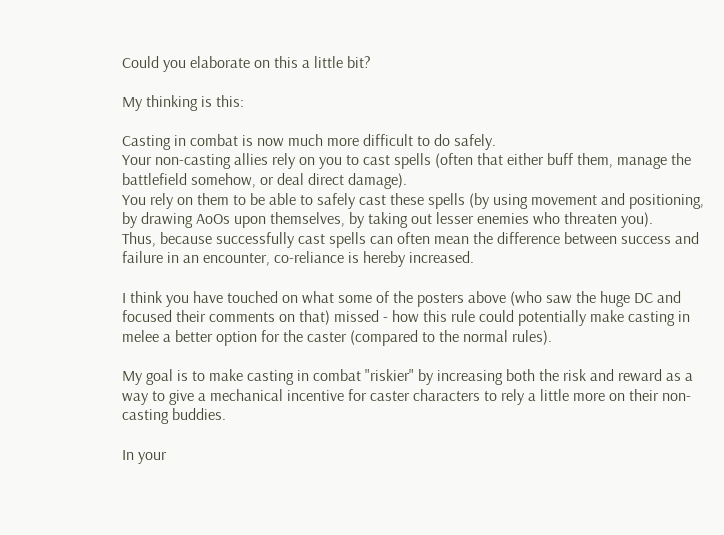Could you elaborate on this a little bit?

My thinking is this:

Casting in combat is now much more difficult to do safely.
Your non-casting allies rely on you to cast spells (often that either buff them, manage the battlefield somehow, or deal direct damage).
You rely on them to be able to safely cast these spells (by using movement and positioning, by drawing AoOs upon themselves, by taking out lesser enemies who threaten you).
Thus, because successfully cast spells can often mean the difference between success and failure in an encounter, co-reliance is hereby increased.

I think you have touched on what some of the posters above (who saw the huge DC and focused their comments on that) missed - how this rule could potentially make casting in melee a better option for the caster (compared to the normal rules).

My goal is to make casting in combat "riskier" by increasing both the risk and reward as a way to give a mechanical incentive for caster characters to rely a little more on their non-casting buddies.

In your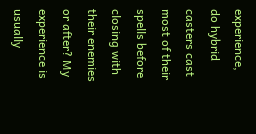experience, do hybrid casters cast most of their spells before closing with their enemies or after? My experience is usually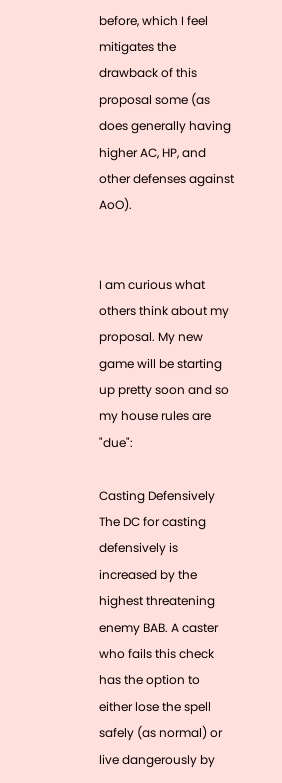before, which I feel mitigates the drawback of this proposal some (as does generally having higher AC, HP, and other defenses against AoO).


I am curious what others think about my proposal. My new game will be starting up pretty soon and so my house rules are "due":

Casting Defensively
The DC for casting defensively is increased by the highest threatening enemy BAB. A caster who fails this check has the option to either lose the spell safely (as normal) or live dangerously by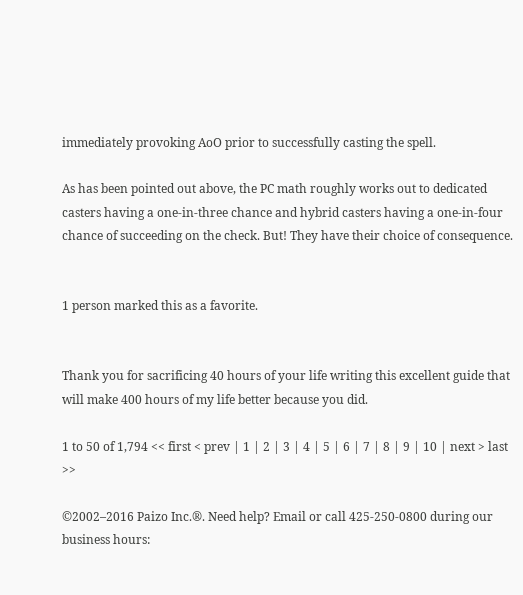immediately provoking AoO prior to successfully casting the spell.

As has been pointed out above, the PC math roughly works out to dedicated casters having a one-in-three chance and hybrid casters having a one-in-four chance of succeeding on the check. But! They have their choice of consequence.


1 person marked this as a favorite.


Thank you for sacrificing 40 hours of your life writing this excellent guide that will make 400 hours of my life better because you did.

1 to 50 of 1,794 << first < prev | 1 | 2 | 3 | 4 | 5 | 6 | 7 | 8 | 9 | 10 | next > last >>

©2002–2016 Paizo Inc.®. Need help? Email or call 425-250-0800 during our business hours: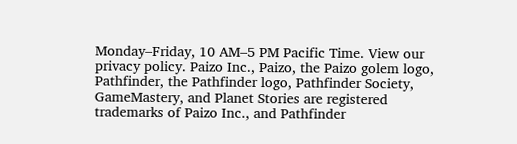Monday–Friday, 10 AM–5 PM Pacific Time. View our privacy policy. Paizo Inc., Paizo, the Paizo golem logo, Pathfinder, the Pathfinder logo, Pathfinder Society, GameMastery, and Planet Stories are registered trademarks of Paizo Inc., and Pathfinder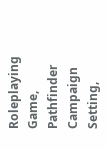Roleplaying Game, Pathfinder Campaign Setting,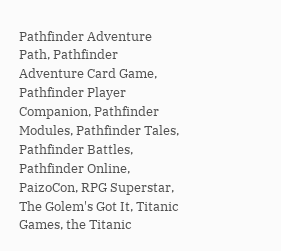Pathfinder Adventure Path, Pathfinder Adventure Card Game, Pathfinder Player Companion, Pathfinder Modules, Pathfinder Tales, Pathfinder Battles, Pathfinder Online, PaizoCon, RPG Superstar, The Golem's Got It, Titanic Games, the Titanic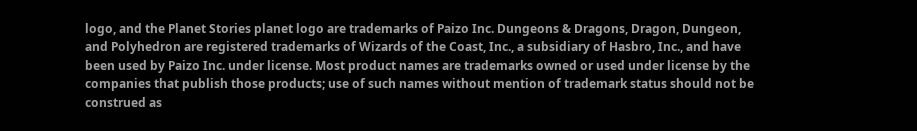logo, and the Planet Stories planet logo are trademarks of Paizo Inc. Dungeons & Dragons, Dragon, Dungeon, and Polyhedron are registered trademarks of Wizards of the Coast, Inc., a subsidiary of Hasbro, Inc., and have been used by Paizo Inc. under license. Most product names are trademarks owned or used under license by the companies that publish those products; use of such names without mention of trademark status should not be construed as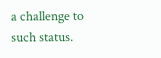a challenge to such status.